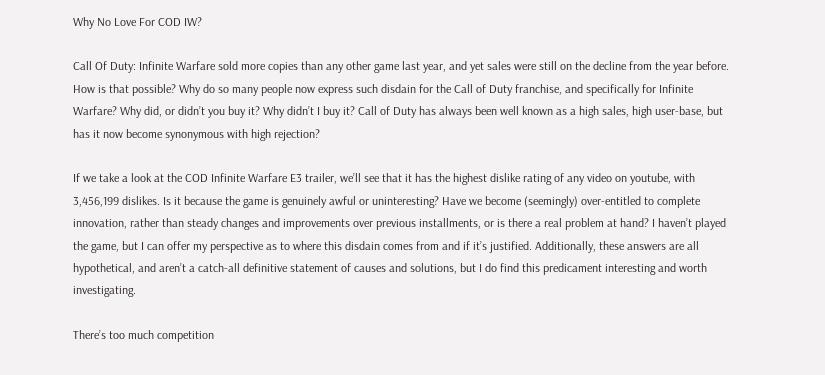Why No Love For COD IW?

Call Of Duty: Infinite Warfare sold more copies than any other game last year, and yet sales were still on the decline from the year before. How is that possible? Why do so many people now express such disdain for the Call of Duty franchise, and specifically for Infinite Warfare? Why did, or didn’t you buy it? Why didn’t I buy it? Call of Duty has always been well known as a high sales, high user-base, but has it now become synonymous with high rejection?

If we take a look at the COD Infinite Warfare E3 trailer, we’ll see that it has the highest dislike rating of any video on youtube, with 3,456,199 dislikes. Is it because the game is genuinely awful or uninteresting? Have we become (seemingly) over-entitled to complete innovation, rather than steady changes and improvements over previous installments, or is there a real problem at hand? I haven’t played the game, but I can offer my perspective as to where this disdain comes from and if it’s justified. Additionally, these answers are all hypothetical, and aren’t a catch-all definitive statement of causes and solutions, but I do find this predicament interesting and worth investigating.

There’s too much competition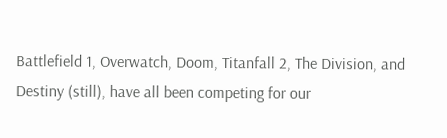Battlefield 1, Overwatch, Doom, Titanfall 2, The Division, and Destiny (still), have all been competing for our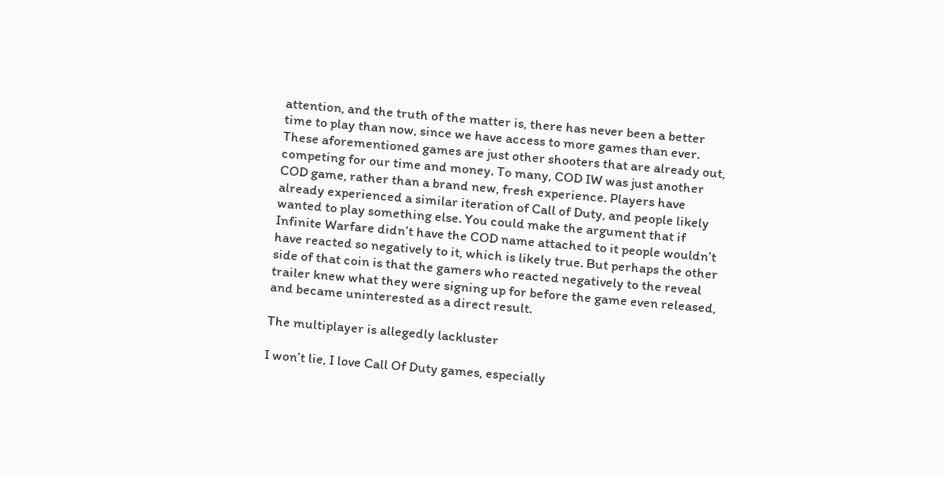attention, and the truth of the matter is, there has never been a better time to play than now, since we have access to more games than ever. These aforementioned games are just other shooters that are already out, competing for our time and money. To many, COD IW was just another COD game, rather than a brand new, fresh experience. Players have already experienced a similar iteration of Call of Duty, and people likely wanted to play something else. You could make the argument that if Infinite Warfare didn’t have the COD name attached to it people wouldn’t have reacted so negatively to it, which is likely true. But perhaps the other side of that coin is that the gamers who reacted negatively to the reveal trailer knew what they were signing up for before the game even released, and became uninterested as a direct result.

The multiplayer is allegedly lackluster

I won’t lie, I love Call Of Duty games, especially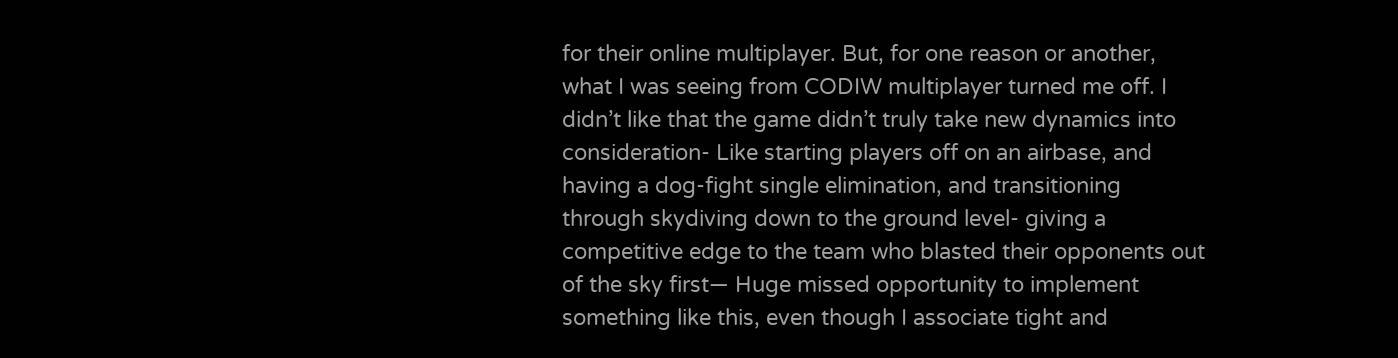for their online multiplayer. But, for one reason or another, what I was seeing from CODIW multiplayer turned me off. I didn’t like that the game didn’t truly take new dynamics into consideration- Like starting players off on an airbase, and having a dog-fight single elimination, and transitioning through skydiving down to the ground level- giving a competitive edge to the team who blasted their opponents out of the sky first— Huge missed opportunity to implement something like this, even though I associate tight and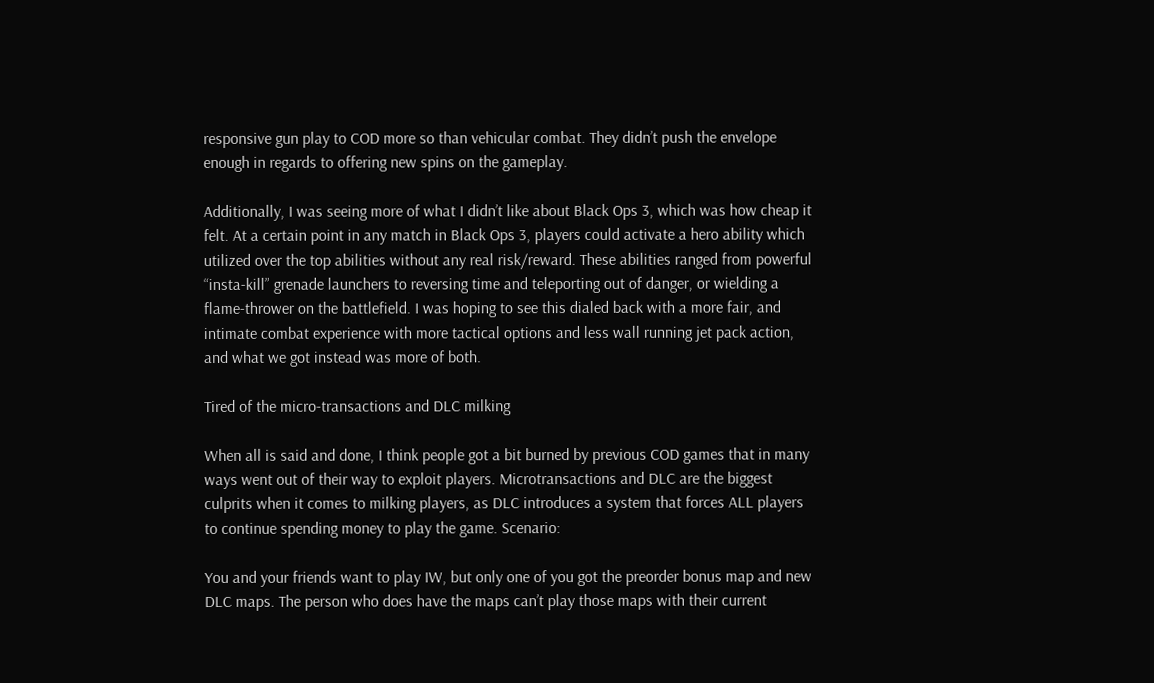responsive gun play to COD more so than vehicular combat. They didn’t push the envelope enough in regards to offering new spins on the gameplay.

Additionally, I was seeing more of what I didn’t like about Black Ops 3, which was how cheap it felt. At a certain point in any match in Black Ops 3, players could activate a hero ability which utilized over the top abilities without any real risk/reward. These abilities ranged from powerful “insta-kill” grenade launchers to reversing time and teleporting out of danger, or wielding a flame-thrower on the battlefield. I was hoping to see this dialed back with a more fair, and intimate combat experience with more tactical options and less wall running jet pack action, and what we got instead was more of both.

Tired of the micro-transactions and DLC milking

When all is said and done, I think people got a bit burned by previous COD games that in many ways went out of their way to exploit players. Microtransactions and DLC are the biggest culprits when it comes to milking players, as DLC introduces a system that forces ALL players to continue spending money to play the game. Scenario:

You and your friends want to play IW, but only one of you got the preorder bonus map and new DLC maps. The person who does have the maps can’t play those maps with their current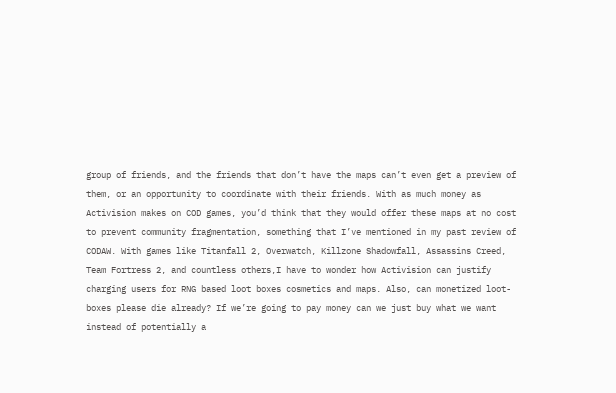group of friends, and the friends that don’t have the maps can’t even get a preview of them, or an opportunity to coordinate with their friends. With as much money as Activision makes on COD games, you’d think that they would offer these maps at no cost to prevent community fragmentation, something that I’ve mentioned in my past review of CODAW. With games like Titanfall 2, Overwatch, Killzone Shadowfall, Assassins Creed, Team Fortress 2, and countless others,I have to wonder how Activision can justify charging users for RNG based loot boxes cosmetics and maps. Also, can monetized loot-boxes please die already? If we’re going to pay money can we just buy what we want instead of potentially a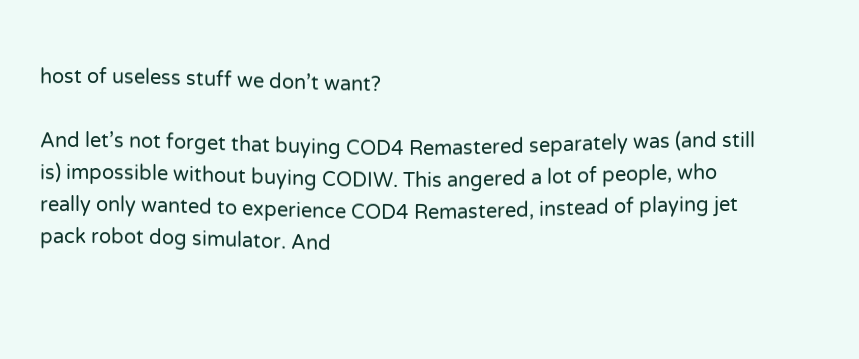host of useless stuff we don’t want?

And let’s not forget that buying COD4 Remastered separately was (and still is) impossible without buying CODIW. This angered a lot of people, who really only wanted to experience COD4 Remastered, instead of playing jet pack robot dog simulator. And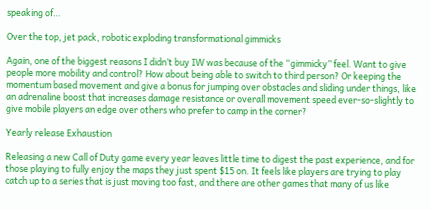speaking of…

Over the top, jet pack, robotic exploding transformational gimmicks

Again, one of the biggest reasons I didn’t buy IW was because of the “gimmicky” feel. Want to give people more mobility and control? How about being able to switch to third person? Or keeping the momentum based movement and give a bonus for jumping over obstacles and sliding under things, like an adrenaline boost that increases damage resistance or overall movement speed ever-so-slightly to give mobile players an edge over others who prefer to camp in the corner?

Yearly release Exhaustion

Releasing a new Call of Duty game every year leaves little time to digest the past experience, and for those playing to fully enjoy the maps they just spent $15 on. It feels like players are trying to play catch up to a series that is just moving too fast, and there are other games that many of us like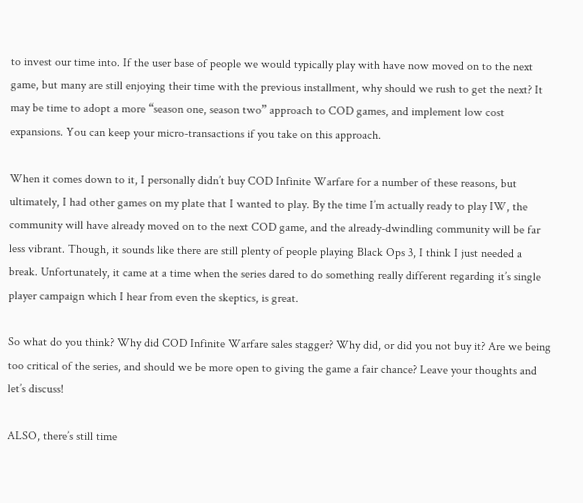to invest our time into. If the user base of people we would typically play with have now moved on to the next game, but many are still enjoying their time with the previous installment, why should we rush to get the next? It may be time to adopt a more “season one, season two” approach to COD games, and implement low cost expansions. You can keep your micro-transactions if you take on this approach.

When it comes down to it, I personally didn’t buy COD Infinite Warfare for a number of these reasons, but ultimately, I had other games on my plate that I wanted to play. By the time I’m actually ready to play IW, the community will have already moved on to the next COD game, and the already-dwindling community will be far less vibrant. Though, it sounds like there are still plenty of people playing Black Ops 3, I think I just needed a break. Unfortunately, it came at a time when the series dared to do something really different regarding it’s single player campaign which I hear from even the skeptics, is great.

So what do you think? Why did COD Infinite Warfare sales stagger? Why did, or did you not buy it? Are we being too critical of the series, and should we be more open to giving the game a fair chance? Leave your thoughts and let’s discuss!

ALSO, there’s still time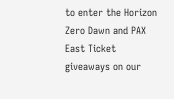to enter the Horizon Zero Dawn and PAX East Ticket giveaways on our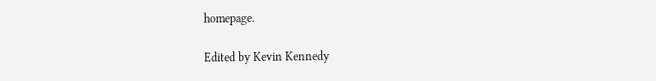homepage.

Edited by Kevin Kennedy